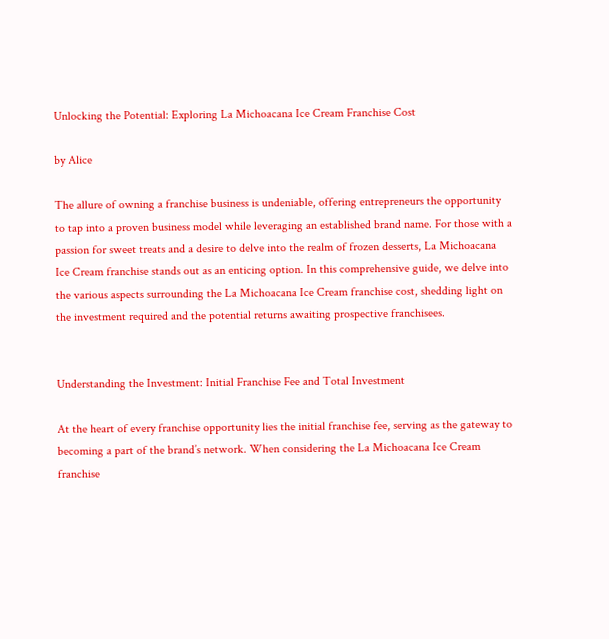Unlocking the Potential: Exploring La Michoacana Ice Cream Franchise Cost

by Alice

The allure of owning a franchise business is undeniable, offering entrepreneurs the opportunity to tap into a proven business model while leveraging an established brand name. For those with a passion for sweet treats and a desire to delve into the realm of frozen desserts, La Michoacana Ice Cream franchise stands out as an enticing option. In this comprehensive guide, we delve into the various aspects surrounding the La Michoacana Ice Cream franchise cost, shedding light on the investment required and the potential returns awaiting prospective franchisees.


Understanding the Investment: Initial Franchise Fee and Total Investment

At the heart of every franchise opportunity lies the initial franchise fee, serving as the gateway to becoming a part of the brand’s network. When considering the La Michoacana Ice Cream franchise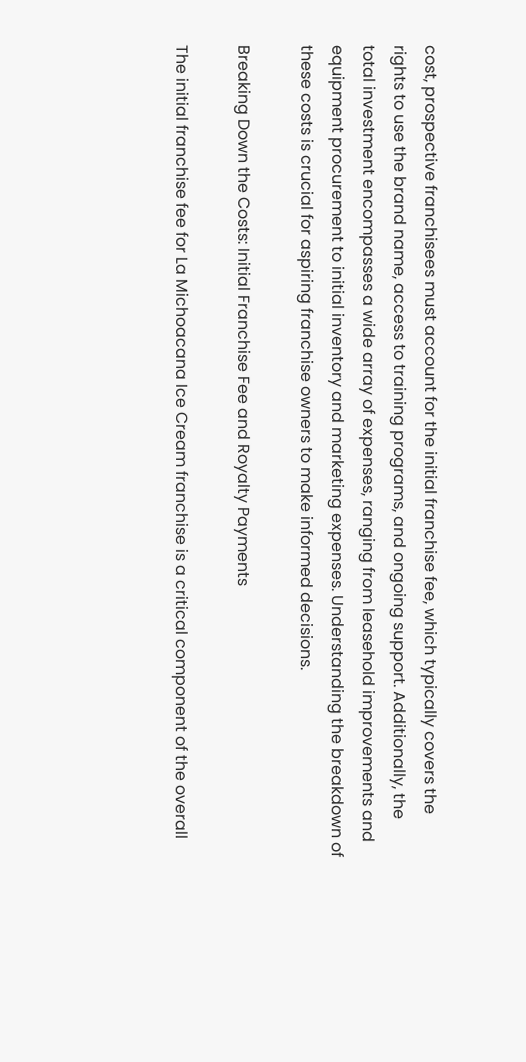cost, prospective franchisees must account for the initial franchise fee, which typically covers the rights to use the brand name, access to training programs, and ongoing support. Additionally, the total investment encompasses a wide array of expenses, ranging from leasehold improvements and equipment procurement to initial inventory and marketing expenses. Understanding the breakdown of these costs is crucial for aspiring franchise owners to make informed decisions.

Breaking Down the Costs: Initial Franchise Fee and Royalty Payments

The initial franchise fee for La Michoacana Ice Cream franchise is a critical component of the overall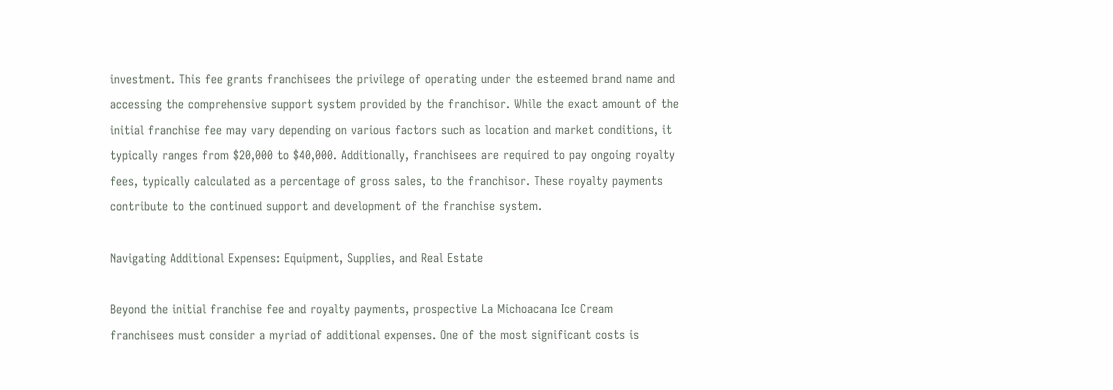investment. This fee grants franchisees the privilege of operating under the esteemed brand name and accessing the comprehensive support system provided by the franchisor. While the exact amount of the initial franchise fee may vary depending on various factors such as location and market conditions, it typically ranges from $20,000 to $40,000. Additionally, franchisees are required to pay ongoing royalty fees, typically calculated as a percentage of gross sales, to the franchisor. These royalty payments contribute to the continued support and development of the franchise system.

Navigating Additional Expenses: Equipment, Supplies, and Real Estate

Beyond the initial franchise fee and royalty payments, prospective La Michoacana Ice Cream franchisees must consider a myriad of additional expenses. One of the most significant costs is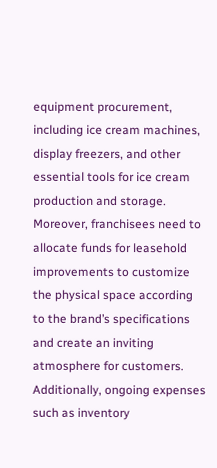equipment procurement, including ice cream machines, display freezers, and other essential tools for ice cream production and storage. Moreover, franchisees need to allocate funds for leasehold improvements to customize the physical space according to the brand’s specifications and create an inviting atmosphere for customers. Additionally, ongoing expenses such as inventory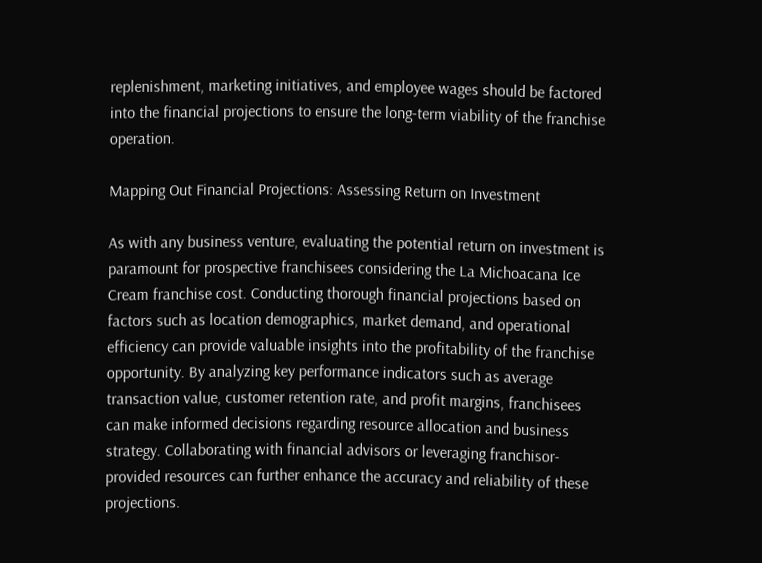replenishment, marketing initiatives, and employee wages should be factored into the financial projections to ensure the long-term viability of the franchise operation.

Mapping Out Financial Projections: Assessing Return on Investment

As with any business venture, evaluating the potential return on investment is paramount for prospective franchisees considering the La Michoacana Ice Cream franchise cost. Conducting thorough financial projections based on factors such as location demographics, market demand, and operational efficiency can provide valuable insights into the profitability of the franchise opportunity. By analyzing key performance indicators such as average transaction value, customer retention rate, and profit margins, franchisees can make informed decisions regarding resource allocation and business strategy. Collaborating with financial advisors or leveraging franchisor-provided resources can further enhance the accuracy and reliability of these projections.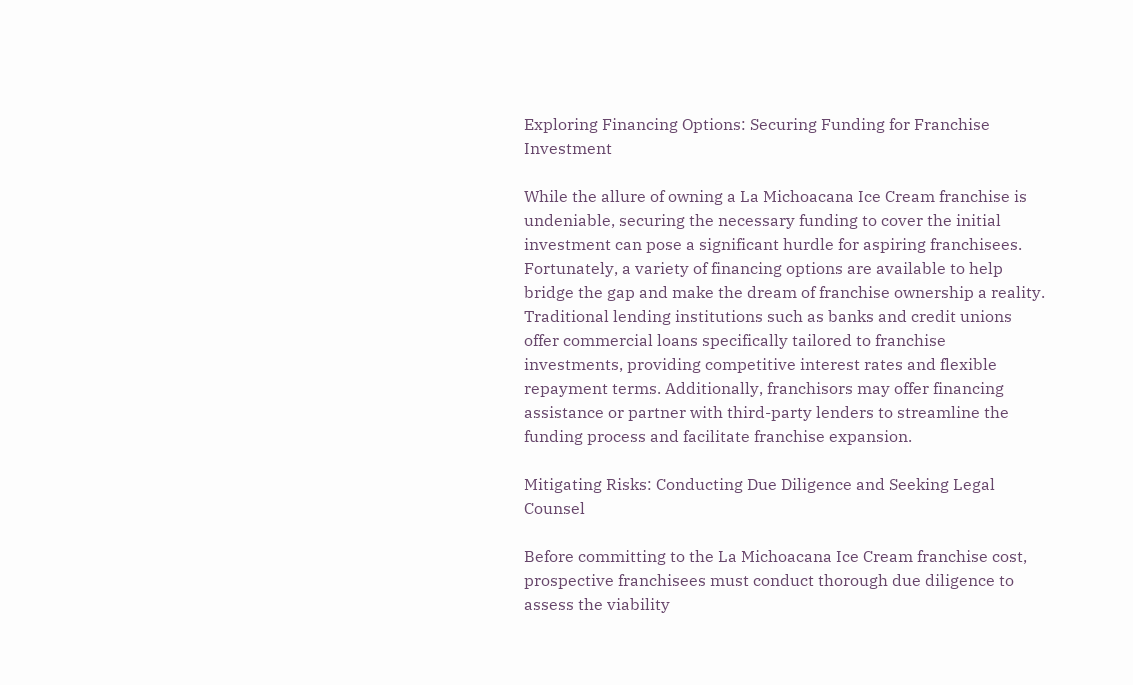Exploring Financing Options: Securing Funding for Franchise Investment

While the allure of owning a La Michoacana Ice Cream franchise is undeniable, securing the necessary funding to cover the initial investment can pose a significant hurdle for aspiring franchisees. Fortunately, a variety of financing options are available to help bridge the gap and make the dream of franchise ownership a reality. Traditional lending institutions such as banks and credit unions offer commercial loans specifically tailored to franchise investments, providing competitive interest rates and flexible repayment terms. Additionally, franchisors may offer financing assistance or partner with third-party lenders to streamline the funding process and facilitate franchise expansion.

Mitigating Risks: Conducting Due Diligence and Seeking Legal Counsel

Before committing to the La Michoacana Ice Cream franchise cost, prospective franchisees must conduct thorough due diligence to assess the viability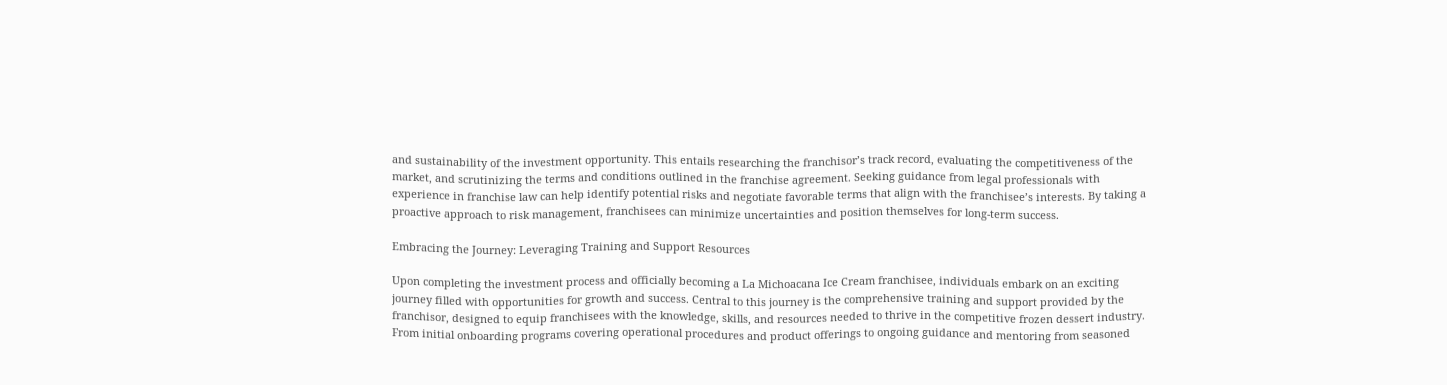and sustainability of the investment opportunity. This entails researching the franchisor’s track record, evaluating the competitiveness of the market, and scrutinizing the terms and conditions outlined in the franchise agreement. Seeking guidance from legal professionals with experience in franchise law can help identify potential risks and negotiate favorable terms that align with the franchisee’s interests. By taking a proactive approach to risk management, franchisees can minimize uncertainties and position themselves for long-term success.

Embracing the Journey: Leveraging Training and Support Resources

Upon completing the investment process and officially becoming a La Michoacana Ice Cream franchisee, individuals embark on an exciting journey filled with opportunities for growth and success. Central to this journey is the comprehensive training and support provided by the franchisor, designed to equip franchisees with the knowledge, skills, and resources needed to thrive in the competitive frozen dessert industry. From initial onboarding programs covering operational procedures and product offerings to ongoing guidance and mentoring from seasoned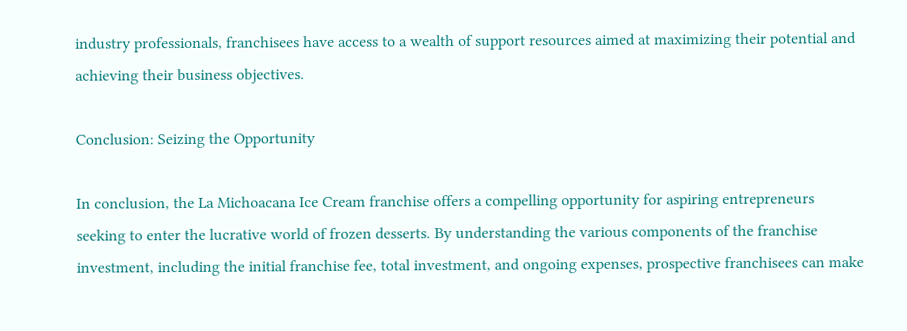industry professionals, franchisees have access to a wealth of support resources aimed at maximizing their potential and achieving their business objectives.

Conclusion: Seizing the Opportunity

In conclusion, the La Michoacana Ice Cream franchise offers a compelling opportunity for aspiring entrepreneurs seeking to enter the lucrative world of frozen desserts. By understanding the various components of the franchise investment, including the initial franchise fee, total investment, and ongoing expenses, prospective franchisees can make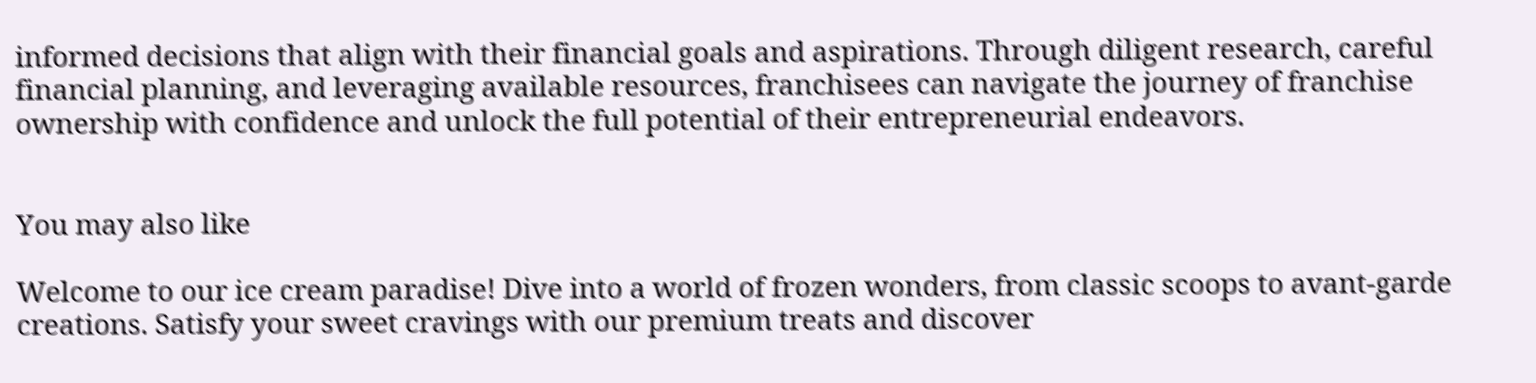informed decisions that align with their financial goals and aspirations. Through diligent research, careful financial planning, and leveraging available resources, franchisees can navigate the journey of franchise ownership with confidence and unlock the full potential of their entrepreneurial endeavors.


You may also like

Welcome to our ice cream paradise! Dive into a world of frozen wonders, from classic scoops to avant-garde creations. Satisfy your sweet cravings with our premium treats and discover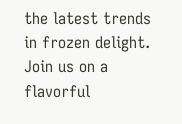the latest trends in frozen delight. Join us on a flavorful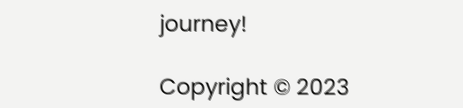journey!

Copyright © 2023